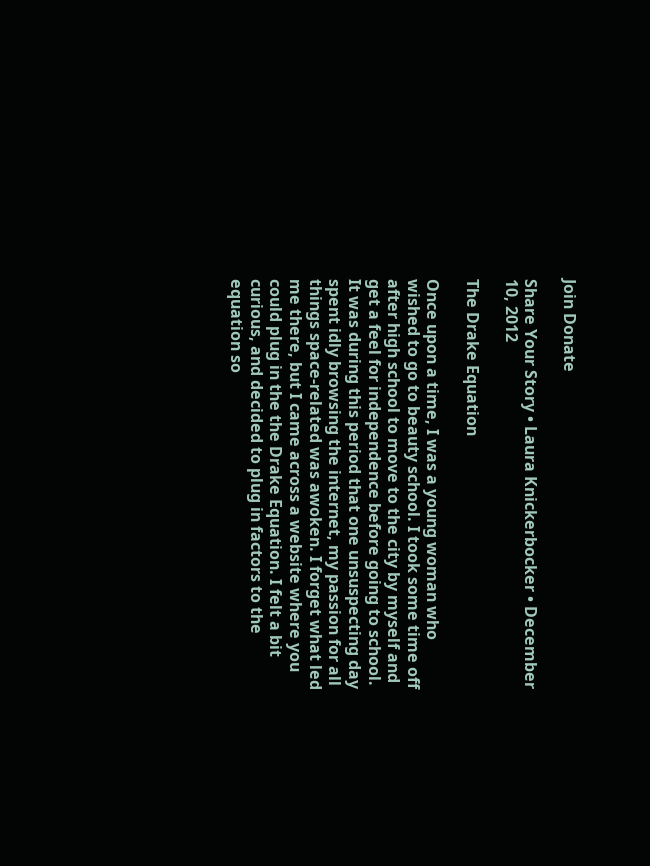Join Donate

Share Your Story • Laura Knickerbocker • December 10, 2012

The Drake Equation

Once upon a time, I was a young woman who wished to go to beauty school. I took some time off after high school to move to the city by myself and get a feel for independence before going to school. It was during this period that one unsuspecting day spent idly browsing the internet, my passion for all things space-related was awoken. I forget what led me there, but I came across a website where you could plug in the the Drake Equation. I felt a bit curious, and decided to plug in factors to the equation so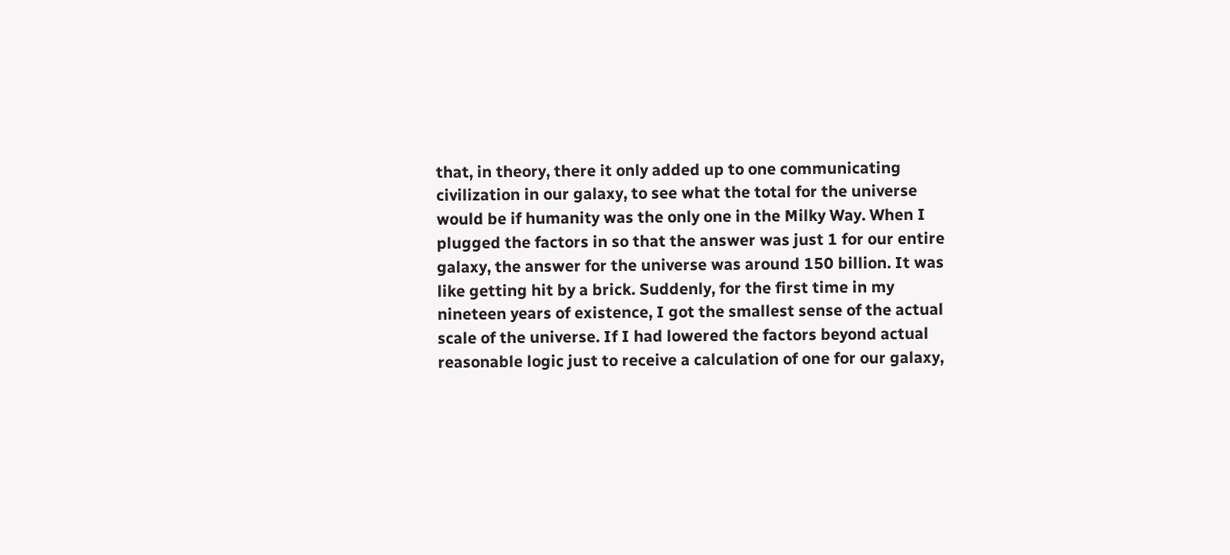that, in theory, there it only added up to one communicating civilization in our galaxy, to see what the total for the universe would be if humanity was the only one in the Milky Way. When I plugged the factors in so that the answer was just 1 for our entire galaxy, the answer for the universe was around 150 billion. It was like getting hit by a brick. Suddenly, for the first time in my nineteen years of existence, I got the smallest sense of the actual scale of the universe. If I had lowered the factors beyond actual reasonable logic just to receive a calculation of one for our galaxy,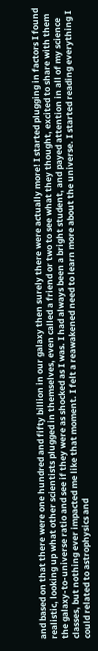and based on that there were one hundred and fifty billion in our galaxy then surely there were actually more! I started plugging in factors I found realistic, looking up what other scientists plugged in themselves, even called a friend or two to see what they thought, excited to share with them the galaxy-to-universe ratio and see if they were as shocked as I was. I had always been a bright student, and payed attention in all of my science classes, but nothing ever impacted me like that moment. I felt a reawakened need to learn more about the universe. I started reading everything I could related to astrophysics and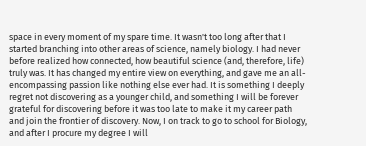space in every moment of my spare time. It wasn't too long after that I started branching into other areas of science, namely biology. I had never before realized how connected, how beautiful science (and, therefore, life) truly was. It has changed my entire view on everything, and gave me an all-encompassing passion like nothing else ever had. It is something I deeply regret not discovering as a younger child, and something I will be forever grateful for discovering before it was too late to make it my career path and join the frontier of discovery. Now, I on track to go to school for Biology, and after I procure my degree I will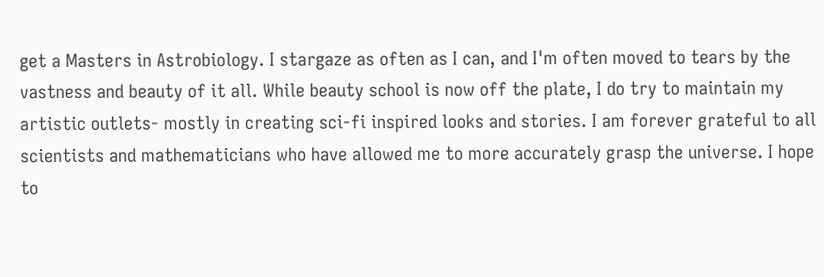get a Masters in Astrobiology. I stargaze as often as I can, and I'm often moved to tears by the vastness and beauty of it all. While beauty school is now off the plate, I do try to maintain my artistic outlets- mostly in creating sci-fi inspired looks and stories. I am forever grateful to all scientists and mathematicians who have allowed me to more accurately grasp the universe. I hope to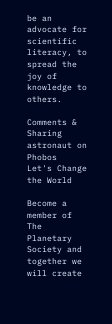be an advocate for scientific literacy, to spread the joy of knowledge to others.

Comments & Sharing
astronaut on Phobos
Let's Change the World

Become a member of The Planetary Society and together we will create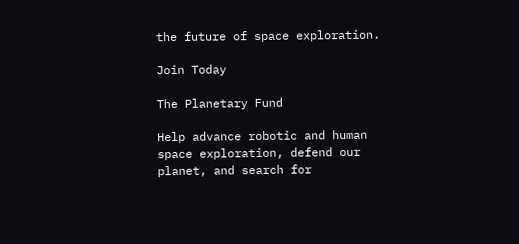the future of space exploration.

Join Today

The Planetary Fund

Help advance robotic and human space exploration, defend our planet, and search for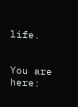life.


You are here: